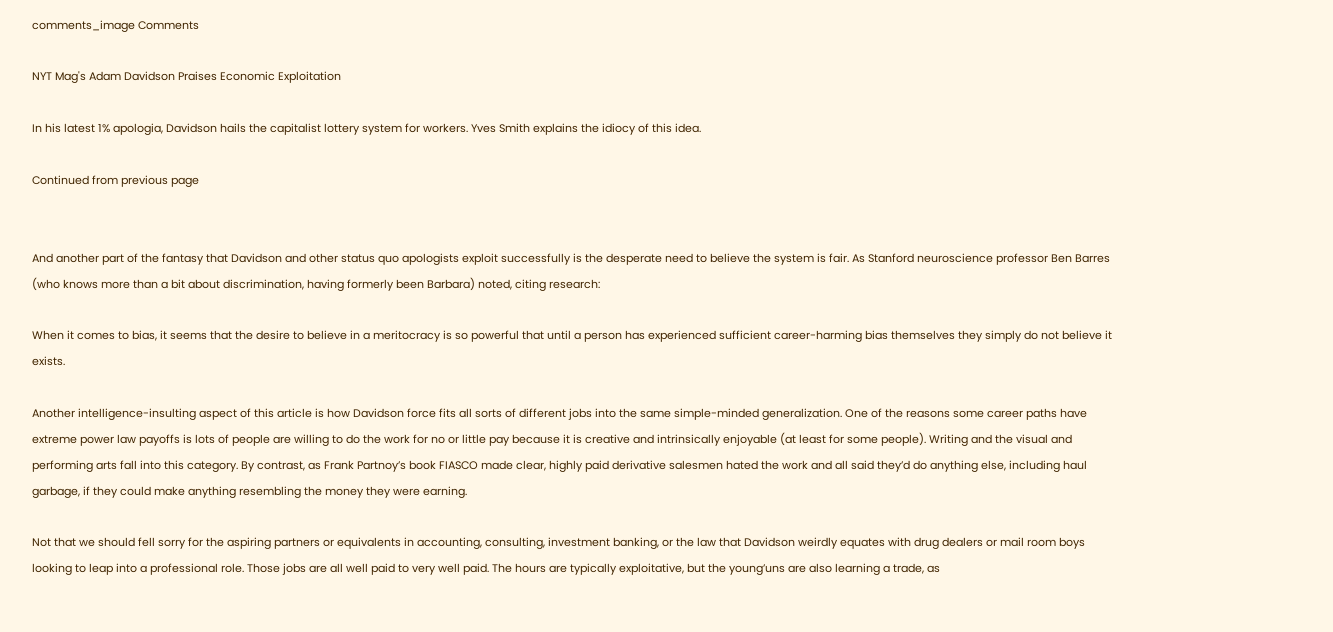comments_image Comments

NYT Mag's Adam Davidson Praises Economic Exploitation

In his latest 1% apologia, Davidson hails the capitalist lottery system for workers. Yves Smith explains the idiocy of this idea.

Continued from previous page


And another part of the fantasy that Davidson and other status quo apologists exploit successfully is the desperate need to believe the system is fair. As Stanford neuroscience professor Ben Barres (who knows more than a bit about discrimination, having formerly been Barbara) noted, citing research:

When it comes to bias, it seems that the desire to believe in a meritocracy is so powerful that until a person has experienced sufficient career-harming bias themselves they simply do not believe it exists.

Another intelligence-insulting aspect of this article is how Davidson force fits all sorts of different jobs into the same simple-minded generalization. One of the reasons some career paths have extreme power law payoffs is lots of people are willing to do the work for no or little pay because it is creative and intrinsically enjoyable (at least for some people). Writing and the visual and performing arts fall into this category. By contrast, as Frank Partnoy’s book FIASCO made clear, highly paid derivative salesmen hated the work and all said they’d do anything else, including haul garbage, if they could make anything resembling the money they were earning.

Not that we should fell sorry for the aspiring partners or equivalents in accounting, consulting, investment banking, or the law that Davidson weirdly equates with drug dealers or mail room boys looking to leap into a professional role. Those jobs are all well paid to very well paid. The hours are typically exploitative, but the young’uns are also learning a trade, as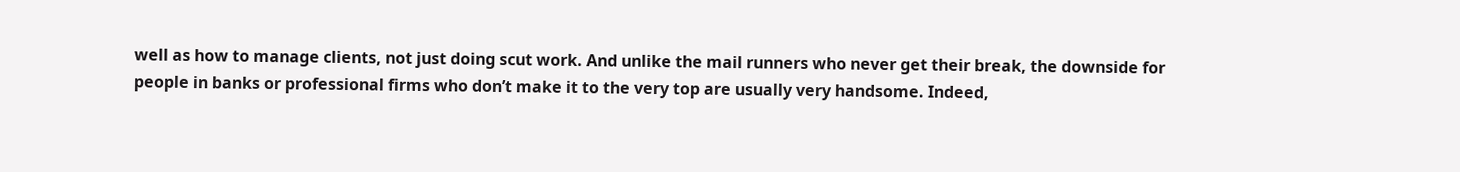well as how to manage clients, not just doing scut work. And unlike the mail runners who never get their break, the downside for people in banks or professional firms who don’t make it to the very top are usually very handsome. Indeed,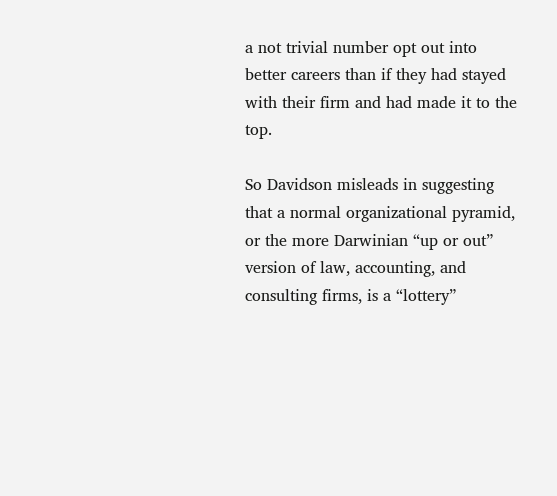a not trivial number opt out into better careers than if they had stayed with their firm and had made it to the top.

So Davidson misleads in suggesting that a normal organizational pyramid, or the more Darwinian “up or out” version of law, accounting, and consulting firms, is a “lottery”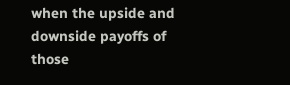when the upside and downside payoffs of those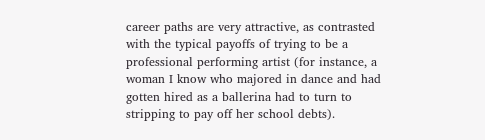career paths are very attractive, as contrasted with the typical payoffs of trying to be a professional performing artist (for instance, a woman I know who majored in dance and had gotten hired as a ballerina had to turn to stripping to pay off her school debts).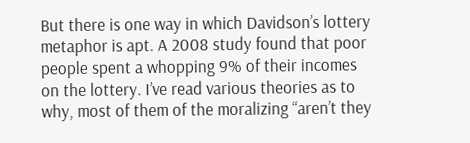But there is one way in which Davidson’s lottery metaphor is apt. A 2008 study found that poor people spent a whopping 9% of their incomes on the lottery. I’ve read various theories as to why, most of them of the moralizing “aren’t they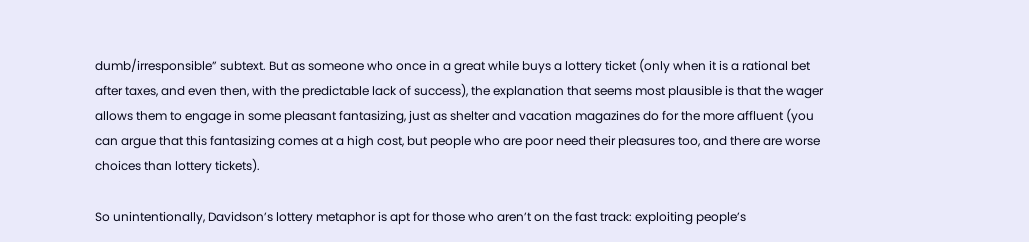dumb/irresponsible” subtext. But as someone who once in a great while buys a lottery ticket (only when it is a rational bet after taxes, and even then, with the predictable lack of success), the explanation that seems most plausible is that the wager allows them to engage in some pleasant fantasizing, just as shelter and vacation magazines do for the more affluent (you can argue that this fantasizing comes at a high cost, but people who are poor need their pleasures too, and there are worse choices than lottery tickets).

So unintentionally, Davidson’s lottery metaphor is apt for those who aren’t on the fast track: exploiting people’s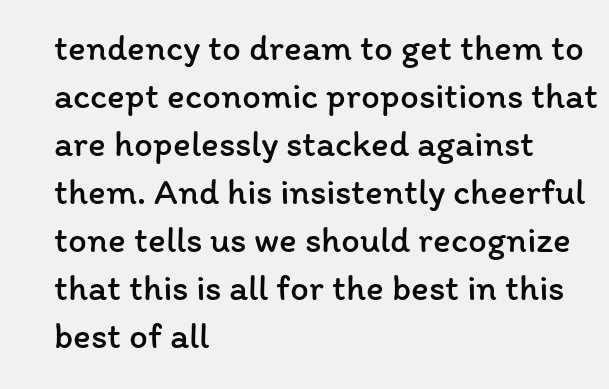tendency to dream to get them to accept economic propositions that are hopelessly stacked against them. And his insistently cheerful tone tells us we should recognize that this is all for the best in this best of all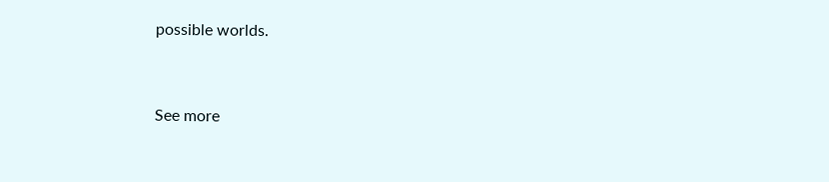possible worlds.


See more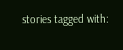stories tagged with: